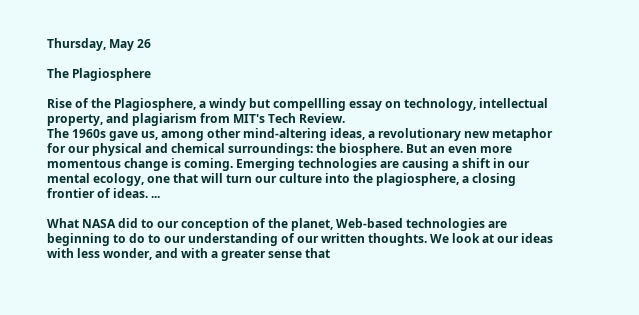Thursday, May 26

The Plagiosphere

Rise of the Plagiosphere, a windy but compellling essay on technology, intellectual property, and plagiarism from MIT's Tech Review.
The 1960s gave us, among other mind-altering ideas, a revolutionary new metaphor for our physical and chemical surroundings: the biosphere. But an even more momentous change is coming. Emerging technologies are causing a shift in our mental ecology, one that will turn our culture into the plagiosphere, a closing frontier of ideas. ...

What NASA did to our conception of the planet, Web-based technologies are beginning to do to our understanding of our written thoughts. We look at our ideas with less wonder, and with a greater sense that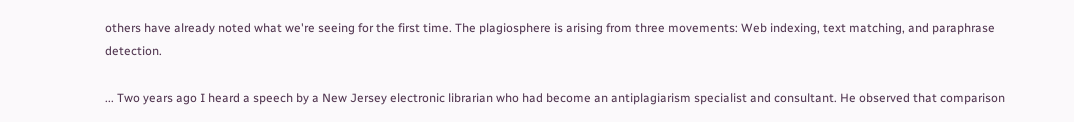others have already noted what we're seeing for the first time. The plagiosphere is arising from three movements: Web indexing, text matching, and paraphrase detection.

... Two years ago I heard a speech by a New Jersey electronic librarian who had become an antiplagiarism specialist and consultant. He observed that comparison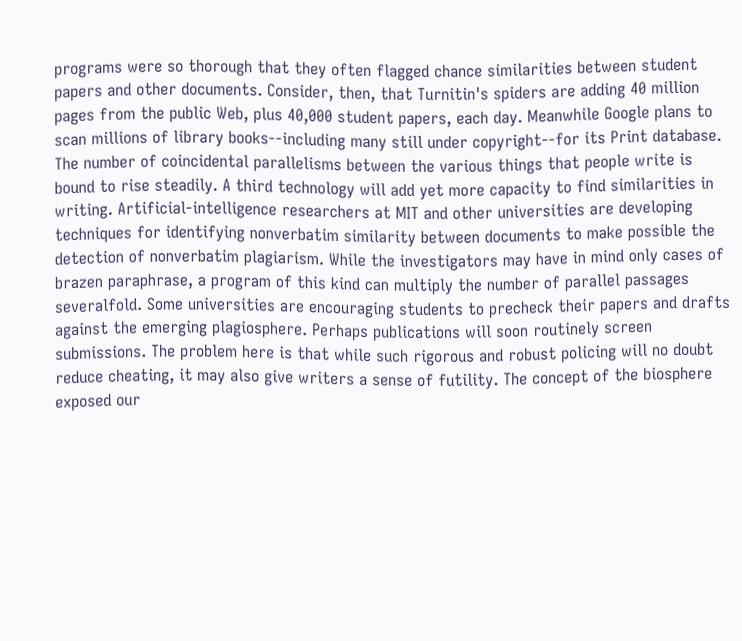programs were so thorough that they often flagged chance similarities between student papers and other documents. Consider, then, that Turnitin's spiders are adding 40 million pages from the public Web, plus 40,000 student papers, each day. Meanwhile Google plans to scan millions of library books--including many still under copyright--for its Print database. The number of coincidental parallelisms between the various things that people write is bound to rise steadily. A third technology will add yet more capacity to find similarities in writing. Artificial-intelligence researchers at MIT and other universities are developing techniques for identifying nonverbatim similarity between documents to make possible the detection of nonverbatim plagiarism. While the investigators may have in mind only cases of brazen paraphrase, a program of this kind can multiply the number of parallel passages severalfold. Some universities are encouraging students to precheck their papers and drafts against the emerging plagiosphere. Perhaps publications will soon routinely screen submissions. The problem here is that while such rigorous and robust policing will no doubt reduce cheating, it may also give writers a sense of futility. The concept of the biosphere exposed our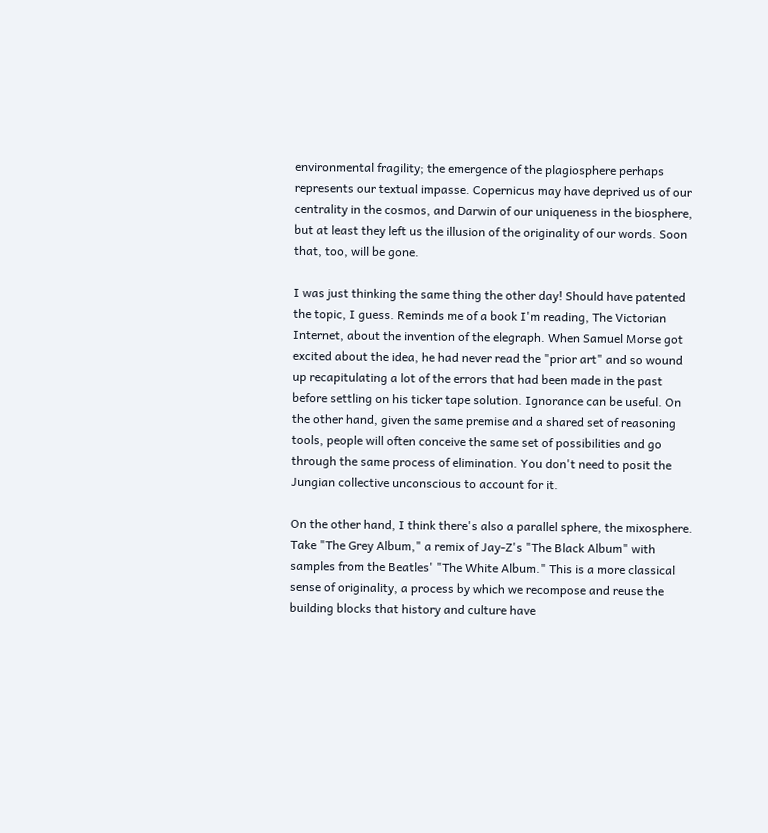environmental fragility; the emergence of the plagiosphere perhaps represents our textual impasse. Copernicus may have deprived us of our centrality in the cosmos, and Darwin of our uniqueness in the biosphere, but at least they left us the illusion of the originality of our words. Soon that, too, will be gone.

I was just thinking the same thing the other day! Should have patented the topic, I guess. Reminds me of a book I'm reading, The Victorian Internet, about the invention of the elegraph. When Samuel Morse got excited about the idea, he had never read the "prior art" and so wound up recapitulating a lot of the errors that had been made in the past before settling on his ticker tape solution. Ignorance can be useful. On the other hand, given the same premise and a shared set of reasoning tools, people will often conceive the same set of possibilities and go through the same process of elimination. You don't need to posit the Jungian collective unconscious to account for it.

On the other hand, I think there's also a parallel sphere, the mixosphere. Take "The Grey Album," a remix of Jay-Z's "The Black Album" with samples from the Beatles' "The White Album." This is a more classical sense of originality, a process by which we recompose and reuse the building blocks that history and culture have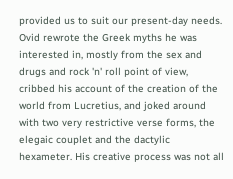provided us to suit our present-day needs. Ovid rewrote the Greek myths he was interested in, mostly from the sex and drugs and rock 'n' roll point of view, cribbed his account of the creation of the world from Lucretius, and joked around with two very restrictive verse forms, the elegaic couplet and the dactylic hexameter. His creative process was not all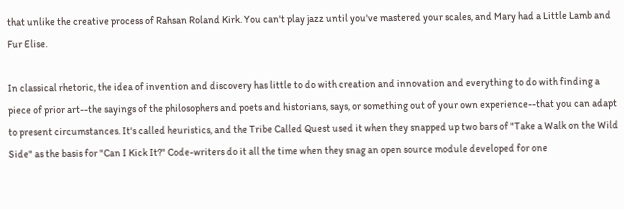that unlike the creative process of Rahsan Roland Kirk. You can't play jazz until you've mastered your scales, and Mary had a Little Lamb and Fur Elise.

In classical rhetoric, the idea of invention and discovery has little to do with creation and innovation and everything to do with finding a piece of prior art--the sayings of the philosophers and poets and historians, says, or something out of your own experience--that you can adapt to present circumstances. It's called heuristics, and the Tribe Called Quest used it when they snapped up two bars of "Take a Walk on the Wild Side" as the basis for "Can I Kick It?" Code-writers do it all the time when they snag an open source module developed for one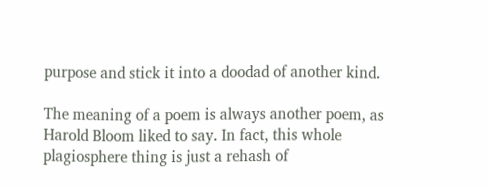purpose and stick it into a doodad of another kind.

The meaning of a poem is always another poem, as Harold Bloom liked to say. In fact, this whole plagiosphere thing is just a rehash of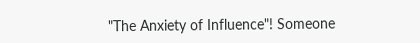"The Anxiety of Influence"! Someone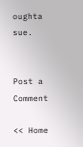oughta sue.


Post a Comment

<< Home